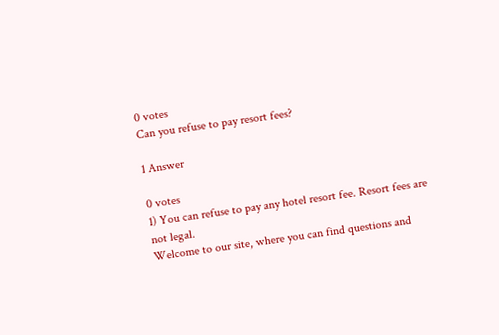0 votes
Can you refuse to pay resort fees?

1 Answer

0 votes
1) You can refuse to pay any hotel resort fee. Resort fees are not legal.
Welcome to our site, where you can find questions and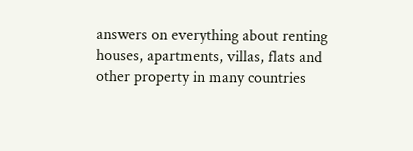answers on everything about renting houses, apartments, villas, flats and other property in many countries